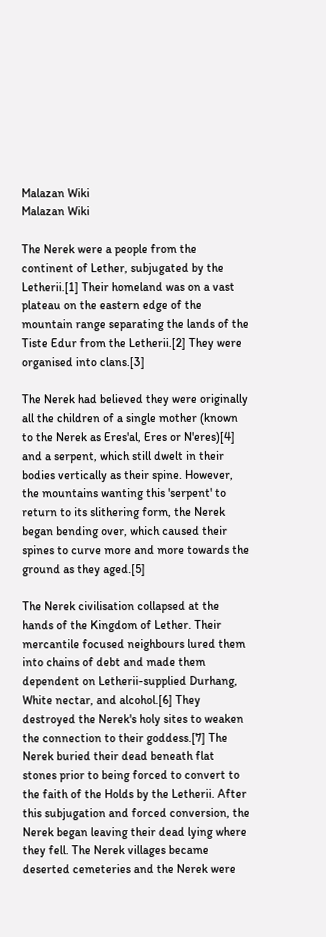Malazan Wiki
Malazan Wiki

The Nerek were a people from the continent of Lether, subjugated by the Letherii.[1] Their homeland was on a vast plateau on the eastern edge of the mountain range separating the lands of the Tiste Edur from the Letherii.[2] They were organised into clans.[3]

The Nerek had believed they were originally all the children of a single mother (known to the Nerek as Eres'al, Eres or N'eres)[4] and a serpent, which still dwelt in their bodies vertically as their spine. However, the mountains wanting this 'serpent' to return to its slithering form, the Nerek began bending over, which caused their spines to curve more and more towards the ground as they aged.[5]

The Nerek civilisation collapsed at the hands of the Kingdom of Lether. Their mercantile focused neighbours lured them into chains of debt and made them dependent on Letherii-supplied Durhang, White nectar, and alcohol.[6] They destroyed the Nerek's holy sites to weaken the connection to their goddess.[7] The Nerek buried their dead beneath flat stones prior to being forced to convert to the faith of the Holds by the Letherii. After this subjugation and forced conversion, the Nerek began leaving their dead lying where they fell. The Nerek villages became deserted cemeteries and the Nerek were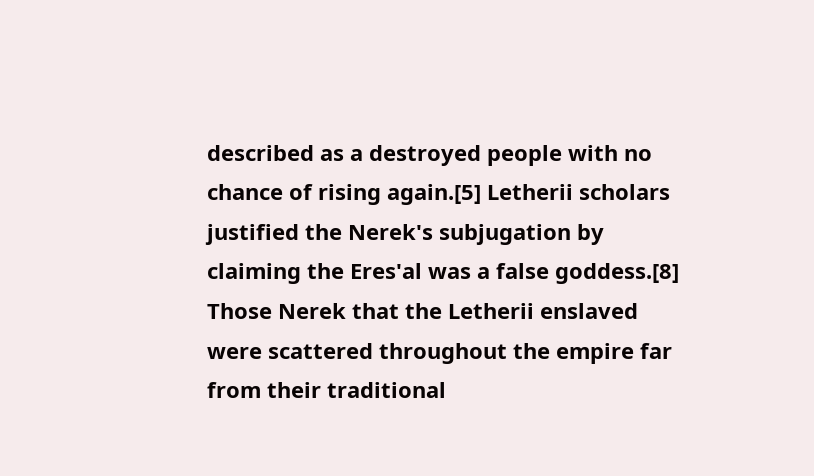described as a destroyed people with no chance of rising again.[5] Letherii scholars justified the Nerek's subjugation by claiming the Eres'al was a false goddess.[8] Those Nerek that the Letherii enslaved were scattered throughout the empire far from their traditional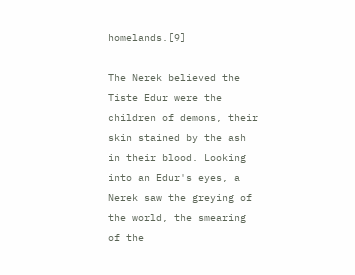homelands.[9]

The Nerek believed the Tiste Edur were the children of demons, their skin stained by the ash in their blood. Looking into an Edur's eyes, a Nerek saw the greying of the world, the smearing of the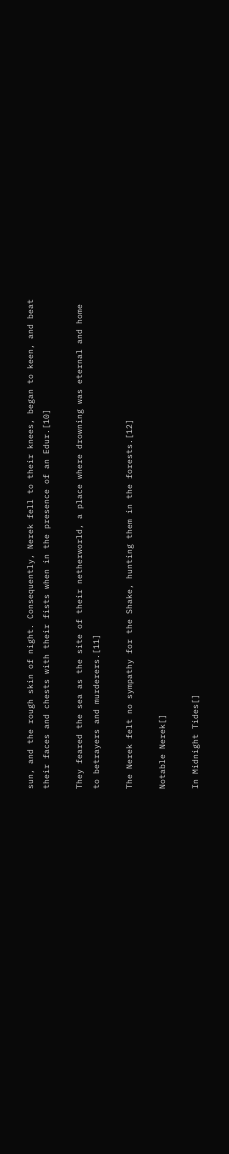sun, and the rough skin of night. Consequently, Nerek fell to their knees, began to keen, and beat their faces and chests with their fists when in the presence of an Edur.[10]

They feared the sea as the site of their netherworld, a place where drowning was eternal and home to betrayers and murderers.[11]

The Nerek felt no sympathy for the Shake, hunting them in the forests.[12]

Notable Nerek[]

In Midnight Tides[]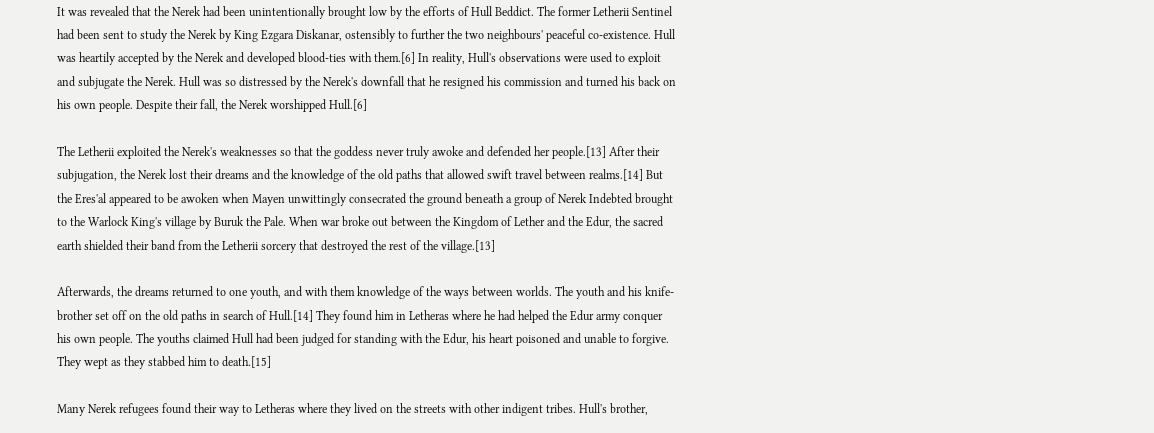It was revealed that the Nerek had been unintentionally brought low by the efforts of Hull Beddict. The former Letherii Sentinel had been sent to study the Nerek by King Ezgara Diskanar, ostensibly to further the two neighbours' peaceful co-existence. Hull was heartily accepted by the Nerek and developed blood-ties with them.[6] In reality, Hull's observations were used to exploit and subjugate the Nerek. Hull was so distressed by the Nerek's downfall that he resigned his commission and turned his back on his own people. Despite their fall, the Nerek worshipped Hull.[6]

The Letherii exploited the Nerek's weaknesses so that the goddess never truly awoke and defended her people.[13] After their subjugation, the Nerek lost their dreams and the knowledge of the old paths that allowed swift travel between realms.[14] But the Eres'al appeared to be awoken when Mayen unwittingly consecrated the ground beneath a group of Nerek Indebted brought to the Warlock King's village by Buruk the Pale. When war broke out between the Kingdom of Lether and the Edur, the sacred earth shielded their band from the Letherii sorcery that destroyed the rest of the village.[13]

Afterwards, the dreams returned to one youth, and with them knowledge of the ways between worlds. The youth and his knife-brother set off on the old paths in search of Hull.[14] They found him in Letheras where he had helped the Edur army conquer his own people. The youths claimed Hull had been judged for standing with the Edur, his heart poisoned and unable to forgive. They wept as they stabbed him to death.[15]

Many Nerek refugees found their way to Letheras where they lived on the streets with other indigent tribes. Hull's brother,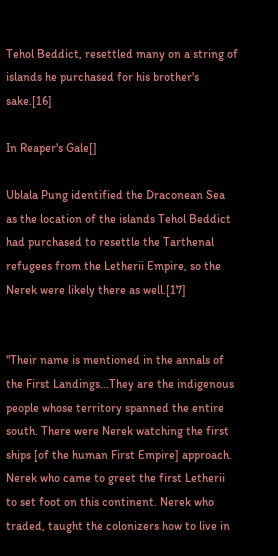Tehol Beddict, resettled many on a string of islands he purchased for his brother's sake.[16]

In Reaper's Gale[]

Ublala Pung identified the Draconean Sea as the location of the islands Tehol Beddict had purchased to resettle the Tarthenal refugees from the Letherii Empire, so the Nerek were likely there as well.[17]


"Their name is mentioned in the annals of the First Landings...They are the indigenous people whose territory spanned the entire south. There were Nerek watching the first ships [of the human First Empire] approach. Nerek who came to greet the first Letherii to set foot on this continent. Nerek who traded, taught the colonizers how to live in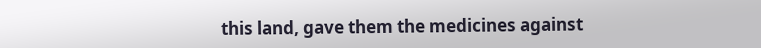this land, gave them the medicines against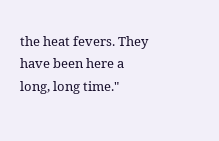the heat fevers. They have been here a long, long time."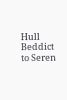Hull Beddict to Seren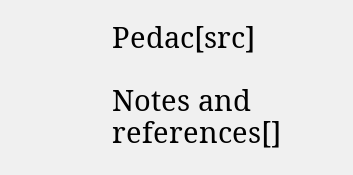Pedac[src]

Notes and references[]